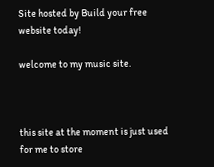Site hosted by Build your free website today!

welcome to my music site.



this site at the moment is just used for me to store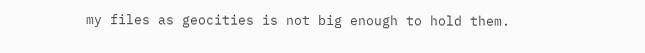my files as geocities is not big enough to hold them.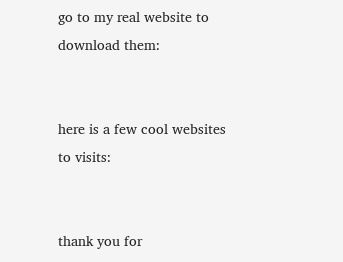go to my real website to download them:


here is a few cool websites to visits:


thank you for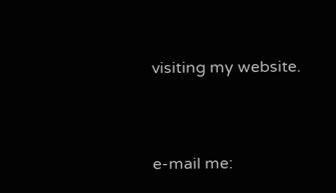visiting my website.


e-mail me: